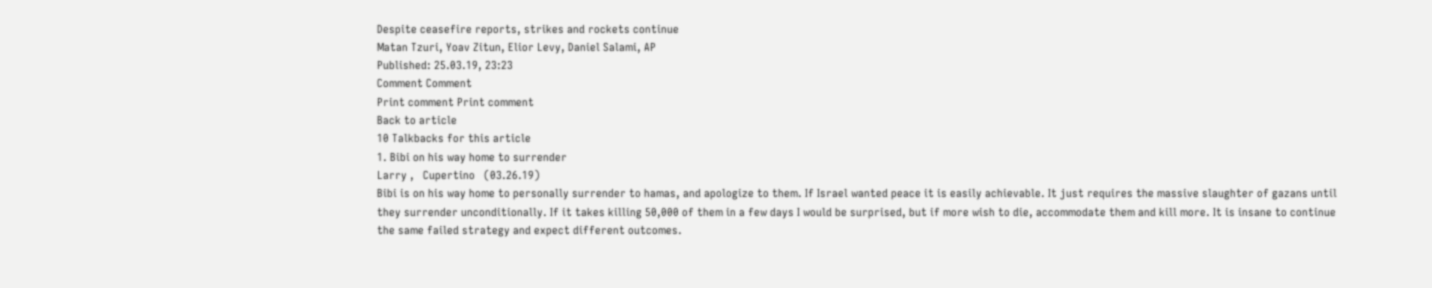Despite ceasefire reports, strikes and rockets continue
Matan Tzuri, Yoav Zitun, Elior Levy, Daniel Salami, AP
Published: 25.03.19, 23:23
Comment Comment
Print comment Print comment
Back to article
10 Talkbacks for this article
1. Bibi on his way home to surrender
Larry ,   Cupertino   (03.26.19)
Bibi is on his way home to personally surrender to hamas, and apologize to them. If Israel wanted peace it is easily achievable. It just requires the massive slaughter of gazans until they surrender unconditionally. If it takes killing 50,000 of them in a few days I would be surprised, but if more wish to die, accommodate them and kill more. It is insane to continue the same failed strategy and expect different outcomes.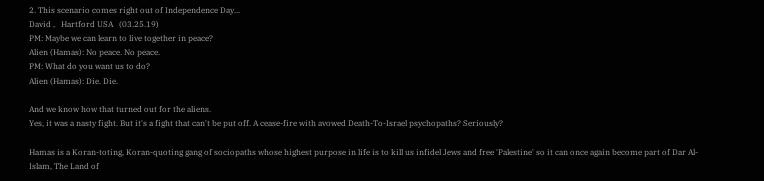2. This scenario comes right out of Independence Day...
David ,   Hartford USA   (03.25.19)
PM: Maybe we can learn to live together in peace?
Alien (Hamas): No peace. No peace.
PM: What do you want us to do?
Alien (Hamas): Die. Die.

And we know how that turned out for the aliens.
Yes, it was a nasty fight. But it's a fight that can't be put off. A cease-fire with avowed Death-To-Israel psychopaths? Seriously?

Hamas is a Koran-toting, Koran-quoting gang of sociopaths whose highest purpose in life is to kill us infidel Jews and free 'Palestine' so it can once again become part of Dar Al-Islam, The Land of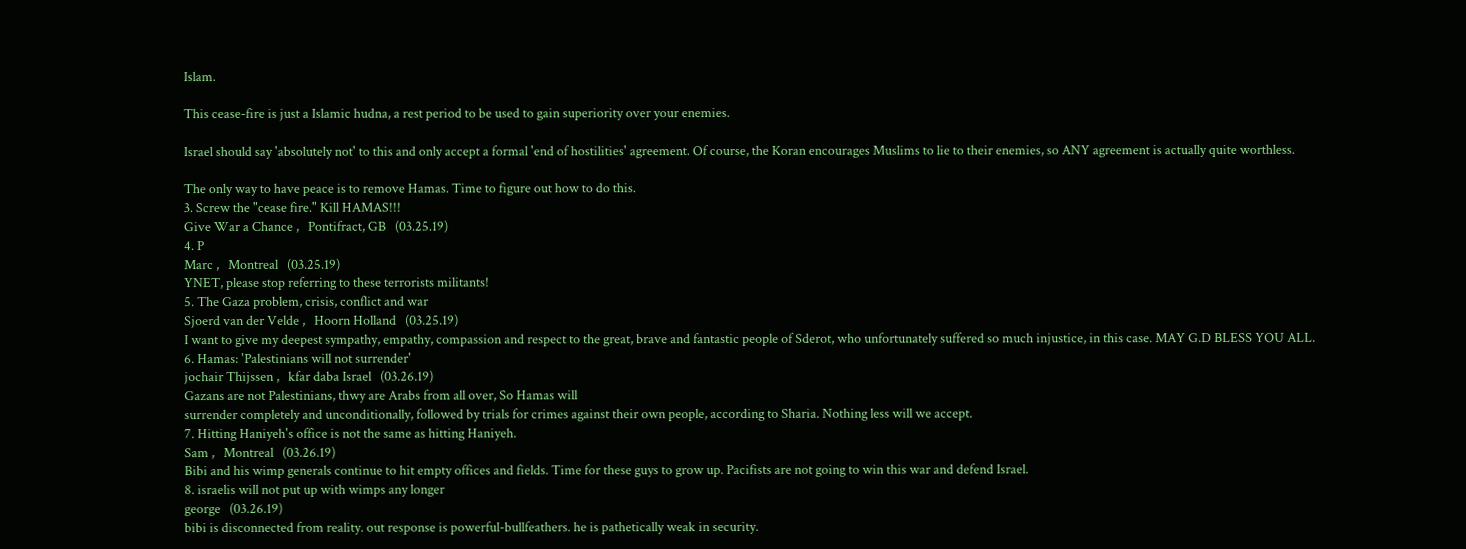Islam.

This cease-fire is just a Islamic hudna, a rest period to be used to gain superiority over your enemies.

Israel should say 'absolutely not' to this and only accept a formal 'end of hostilities' agreement. Of course, the Koran encourages Muslims to lie to their enemies, so ANY agreement is actually quite worthless.

The only way to have peace is to remove Hamas. Time to figure out how to do this.
3. Screw the "cease fire." Kill HAMAS!!!
Give War a Chance ,   Pontifract, GB   (03.25.19)
4. P
Marc ,   Montreal   (03.25.19)
YNET, please stop referring to these terrorists militants!
5. The Gaza problem, crisis, conflict and war
Sjoerd van der Velde ,   Hoorn Holland   (03.25.19)
I want to give my deepest sympathy, empathy, compassion and respect to the great, brave and fantastic people of Sderot, who unfortunately suffered so much injustice, in this case. MAY G.D BLESS YOU ALL.
6. Hamas: 'Palestinians will not surrender'
jochair Thijssen ,   kfar daba Israel   (03.26.19)
Gazans are not Palestinians, thwy are Arabs from all over, So Hamas will
surrender completely and unconditionally, followed by trials for crimes against their own people, according to Sharia. Nothing less will we accept.
7. Hitting Haniyeh's office is not the same as hitting Haniyeh.
Sam ,   Montreal   (03.26.19)
Bibi and his wimp generals continue to hit empty offices and fields. Time for these guys to grow up. Pacifists are not going to win this war and defend Israel.
8. israelis will not put up with wimps any longer
george   (03.26.19)
bibi is disconnected from reality. out response is powerful-bullfeathers. he is pathetically weak in security.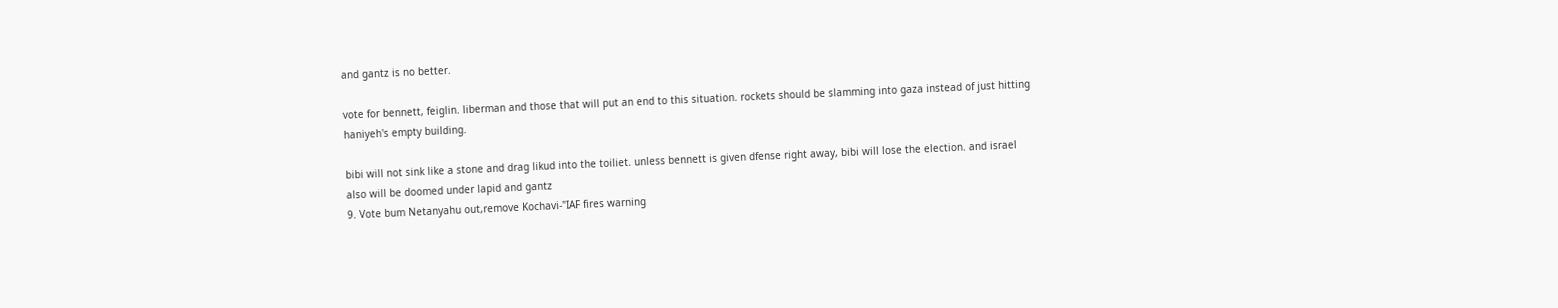and gantz is no better.

vote for bennett, feiglin. liberman and those that will put an end to this situation. rockets should be slamming into gaza instead of just hitting haniyeh's empty building.

bibi will not sink like a stone and drag likud into the toiliet. unless bennett is given dfense right away, bibi will lose the election. and israel also will be doomed under lapid and gantz
9. Vote bum Netanyahu out,remove Kochavi-"IAF fires warning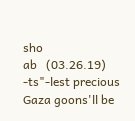sho
ab   (03.26.19)
-ts"-lest precious Gaza goons'll be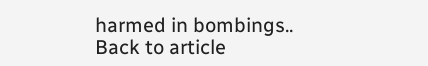harmed in bombings..
Back to article